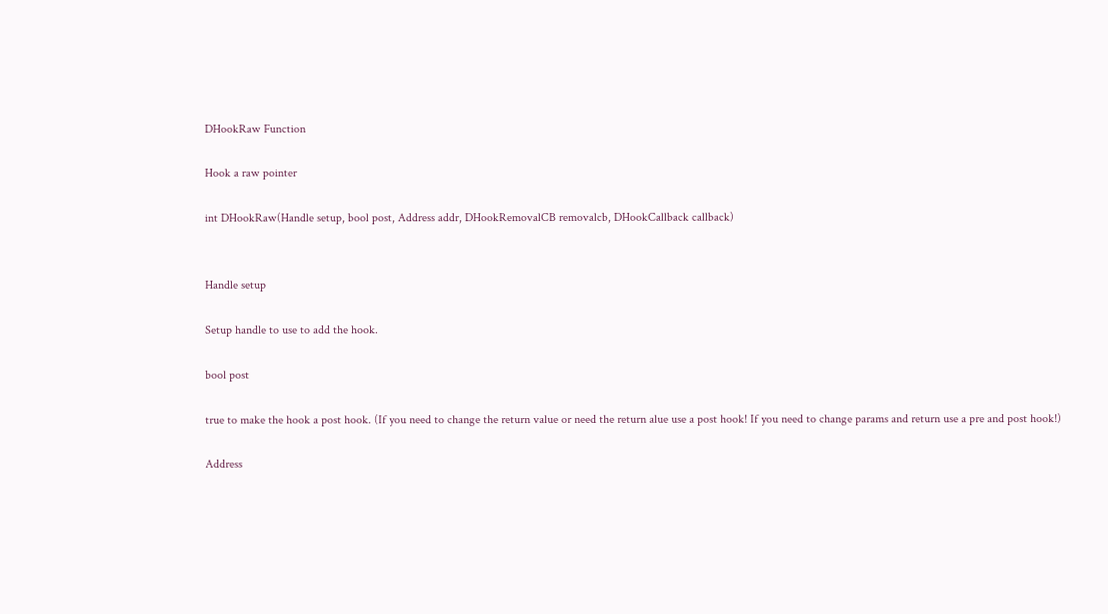DHookRaw Function

Hook a raw pointer

int DHookRaw(Handle setup, bool post, Address addr, DHookRemovalCB removalcb, DHookCallback callback)


Handle setup

Setup handle to use to add the hook.

bool post

true to make the hook a post hook. (If you need to change the return value or need the return alue use a post hook! If you need to change params and return use a pre and post hook!)

Address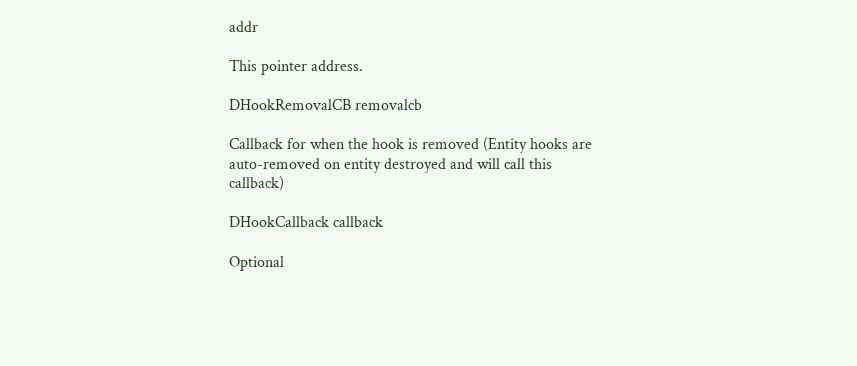addr

This pointer address.

DHookRemovalCB removalcb

Callback for when the hook is removed (Entity hooks are auto-removed on entity destroyed and will call this callback)

DHookCallback callback

Optional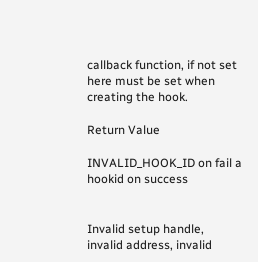callback function, if not set here must be set when creating the hook.

Return Value

INVALID_HOOK_ID on fail a hookid on success


Invalid setup handle, invalid address, invalid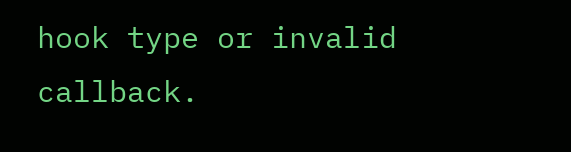hook type or invalid callback.